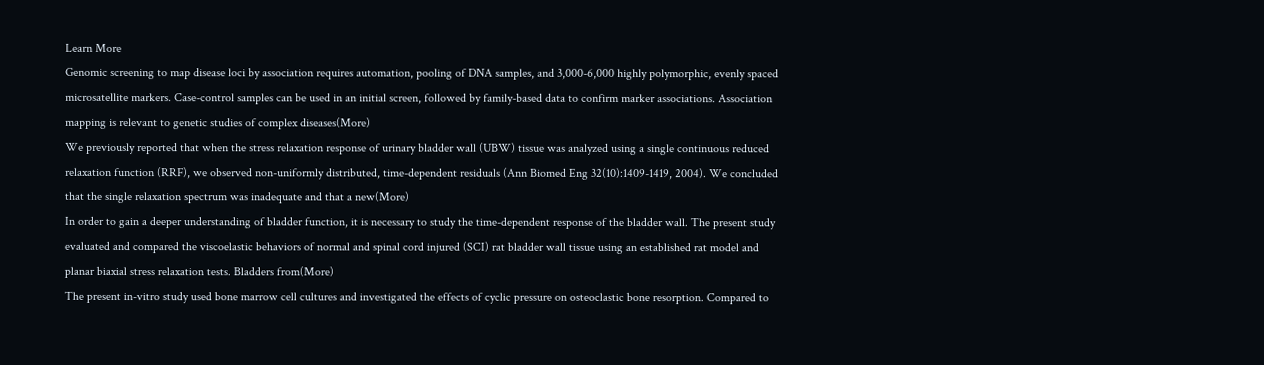Learn More
Genomic screening to map disease loci by association requires automation, pooling of DNA samples, and 3,000-6,000 highly polymorphic, evenly spaced microsatellite markers. Case-control samples can be used in an initial screen, followed by family-based data to confirm marker associations. Association mapping is relevant to genetic studies of complex diseases(More)
We previously reported that when the stress relaxation response of urinary bladder wall (UBW) tissue was analyzed using a single continuous reduced relaxation function (RRF), we observed non-uniformly distributed, time-dependent residuals (Ann Biomed Eng 32(10):1409-1419, 2004). We concluded that the single relaxation spectrum was inadequate and that a new(More)
In order to gain a deeper understanding of bladder function, it is necessary to study the time-dependent response of the bladder wall. The present study evaluated and compared the viscoelastic behaviors of normal and spinal cord injured (SCI) rat bladder wall tissue using an established rat model and planar biaxial stress relaxation tests. Bladders from(More)
The present in-vitro study used bone marrow cell cultures and investigated the effects of cyclic pressure on osteoclastic bone resorption. Compared to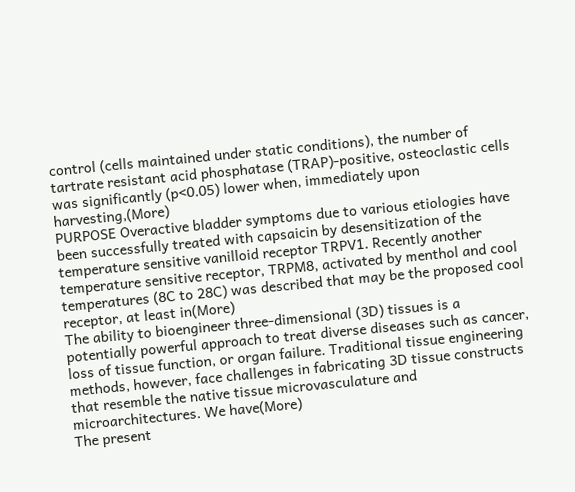control (cells maintained under static conditions), the number of tartrate resistant acid phosphatase (TRAP)-positive, osteoclastic cells was significantly (p<0.05) lower when, immediately upon harvesting,(More)
PURPOSE Overactive bladder symptoms due to various etiologies have been successfully treated with capsaicin by desensitization of the temperature sensitive vanilloid receptor TRPV1. Recently another temperature sensitive receptor, TRPM8, activated by menthol and cool temperatures (8C to 28C) was described that may be the proposed cool receptor, at least in(More)
The ability to bioengineer three-dimensional (3D) tissues is a potentially powerful approach to treat diverse diseases such as cancer, loss of tissue function, or organ failure. Traditional tissue engineering methods, however, face challenges in fabricating 3D tissue constructs that resemble the native tissue microvasculature and microarchitectures. We have(More)
The present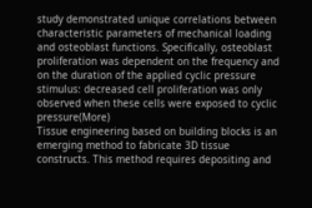study demonstrated unique correlations between characteristic parameters of mechanical loading and osteoblast functions. Specifically, osteoblast proliferation was dependent on the frequency and on the duration of the applied cyclic pressure stimulus: decreased cell proliferation was only observed when these cells were exposed to cyclic pressure(More)
Tissue engineering based on building blocks is an emerging method to fabricate 3D tissue constructs. This method requires depositing and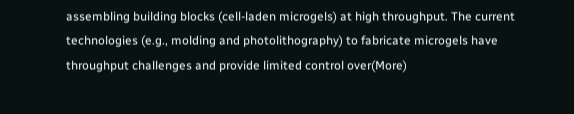assembling building blocks (cell-laden microgels) at high throughput. The current technologies (e.g., molding and photolithography) to fabricate microgels have throughput challenges and provide limited control over(More)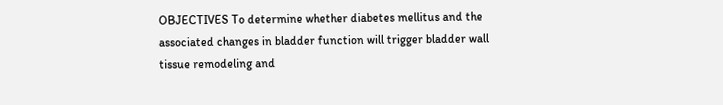OBJECTIVES To determine whether diabetes mellitus and the associated changes in bladder function will trigger bladder wall tissue remodeling and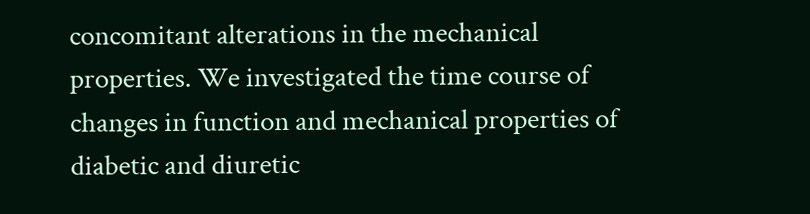concomitant alterations in the mechanical properties. We investigated the time course of changes in function and mechanical properties of diabetic and diuretic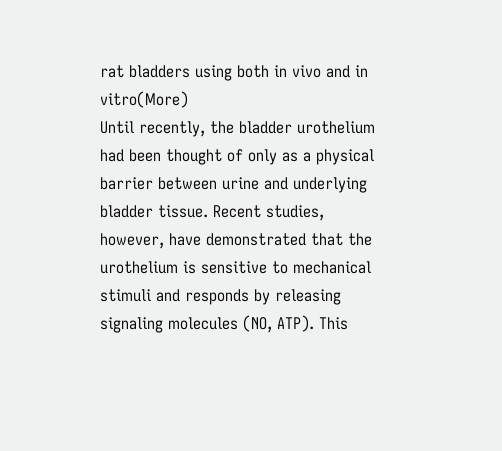rat bladders using both in vivo and in vitro(More)
Until recently, the bladder urothelium had been thought of only as a physical barrier between urine and underlying bladder tissue. Recent studies, however, have demonstrated that the urothelium is sensitive to mechanical stimuli and responds by releasing signaling molecules (NO, ATP). This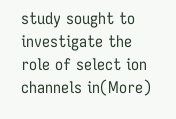study sought to investigate the role of select ion channels in(More)